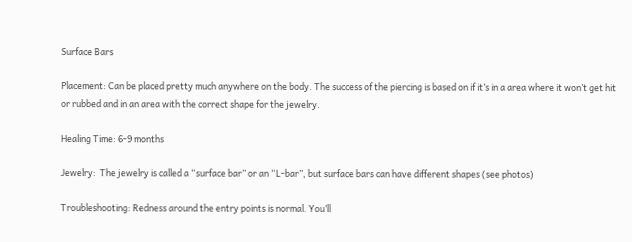Surface Bars

Placement: Can be placed pretty much anywhere on the body. The success of the piercing is based on if it’s in a area where it won’t get hit or rubbed and in an area with the correct shape for the jewelry.

Healing Time: 6-9 months

Jewelry:  The jewelry is called a “surface bar” or an “L-bar”, but surface bars can have different shapes (see photos)

Troubleshooting: Redness around the entry points is normal. You’ll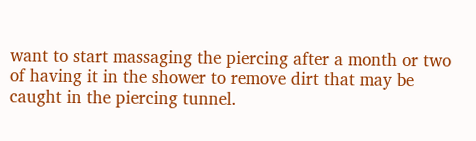want to start massaging the piercing after a month or two of having it in the shower to remove dirt that may be caught in the piercing tunnel.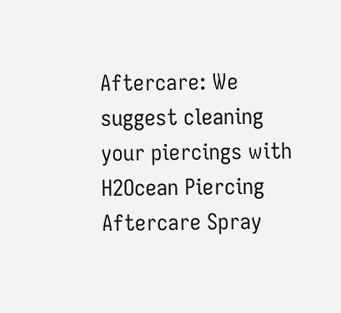Aftercare: We suggest cleaning your piercings with H2Ocean Piercing Aftercare Spray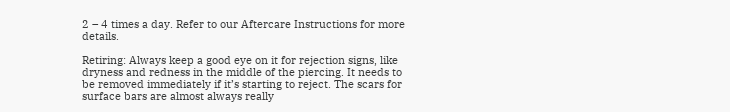2 – 4 times a day. Refer to our Aftercare Instructions for more details.

Retiring: Always keep a good eye on it for rejection signs, like dryness and redness in the middle of the piercing. It needs to be removed immediately if it’s starting to reject. The scars for surface bars are almost always really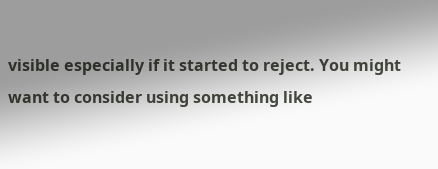visible especially if it started to reject. You might want to consider using something like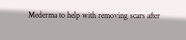Mederma to help with removing scars after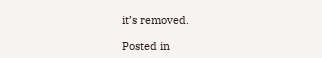it’s removed.

Posted in